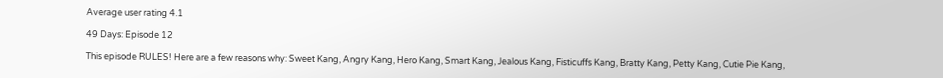Average user rating 4.1

49 Days: Episode 12

This episode RULES! Here are a few reasons why: Sweet Kang, Angry Kang, Hero Kang, Smart Kang, Jealous Kang, Fisticuffs Kang, Bratty Kang, Petty Kang, Cutie Pie Kang,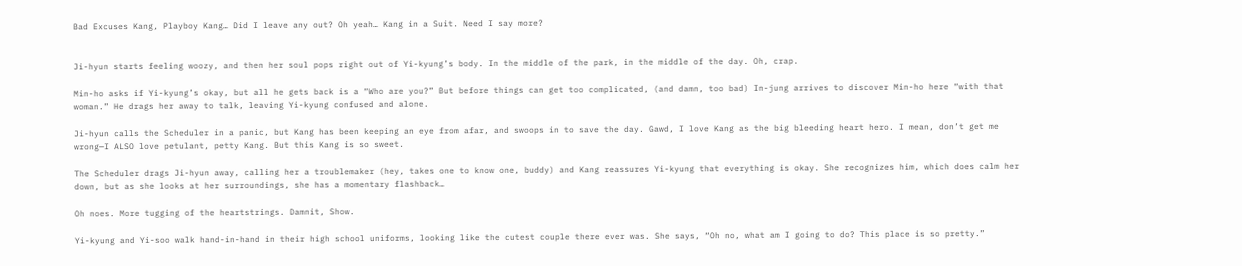Bad Excuses Kang, Playboy Kang… Did I leave any out? Oh yeah… Kang in a Suit. Need I say more?


Ji-hyun starts feeling woozy, and then her soul pops right out of Yi-kyung’s body. In the middle of the park, in the middle of the day. Oh, crap.

Min-ho asks if Yi-kyung’s okay, but all he gets back is a “Who are you?” But before things can get too complicated, (and damn, too bad) In-jung arrives to discover Min-ho here “with that woman.” He drags her away to talk, leaving Yi-kyung confused and alone.

Ji-hyun calls the Scheduler in a panic, but Kang has been keeping an eye from afar, and swoops in to save the day. Gawd, I love Kang as the big bleeding heart hero. I mean, don’t get me wrong—I ALSO love petulant, petty Kang. But this Kang is so sweet.

The Scheduler drags Ji-hyun away, calling her a troublemaker (hey, takes one to know one, buddy) and Kang reassures Yi-kyung that everything is okay. She recognizes him, which does calm her down, but as she looks at her surroundings, she has a momentary flashback…

Oh noes. More tugging of the heartstrings. Damnit, Show.

Yi-kyung and Yi-soo walk hand-in-hand in their high school uniforms, looking like the cutest couple there ever was. She says, “Oh no, what am I going to do? This place is so pretty.”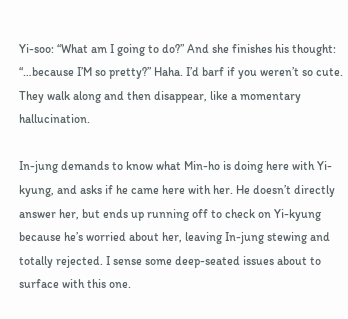Yi-soo: “What am I going to do?” And she finishes his thought: “…because I’M so pretty?” Haha. I’d barf if you weren’t so cute. They walk along and then disappear, like a momentary hallucination.

In-jung demands to know what Min-ho is doing here with Yi-kyung, and asks if he came here with her. He doesn’t directly answer her, but ends up running off to check on Yi-kyung because he’s worried about her, leaving In-jung stewing and totally rejected. I sense some deep-seated issues about to surface with this one.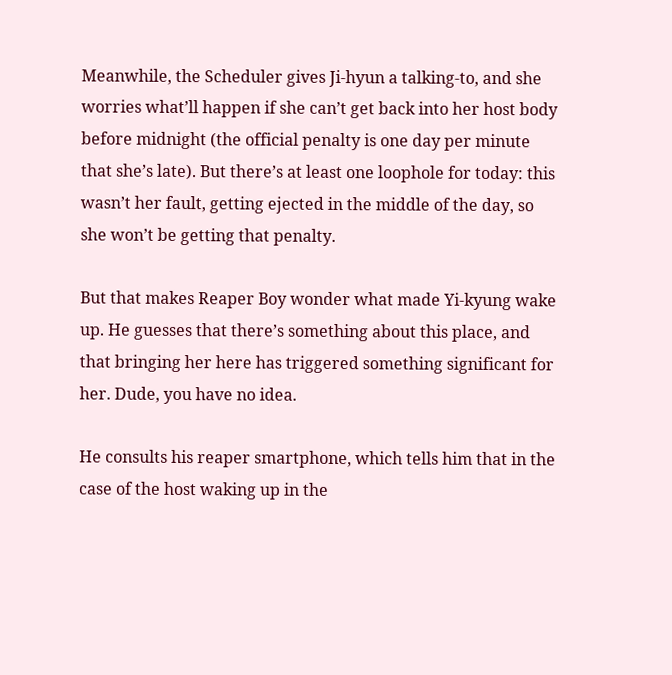Meanwhile, the Scheduler gives Ji-hyun a talking-to, and she worries what’ll happen if she can’t get back into her host body before midnight (the official penalty is one day per minute that she’s late). But there’s at least one loophole for today: this wasn’t her fault, getting ejected in the middle of the day, so she won’t be getting that penalty.

But that makes Reaper Boy wonder what made Yi-kyung wake up. He guesses that there’s something about this place, and that bringing her here has triggered something significant for her. Dude, you have no idea.

He consults his reaper smartphone, which tells him that in the case of the host waking up in the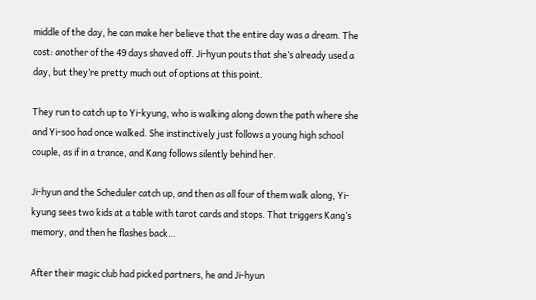middle of the day, he can make her believe that the entire day was a dream. The cost: another of the 49 days shaved off. Ji-hyun pouts that she’s already used a day, but they’re pretty much out of options at this point.

They run to catch up to Yi-kyung, who is walking along down the path where she and Yi-soo had once walked. She instinctively just follows a young high school couple, as if in a trance, and Kang follows silently behind her.

Ji-hyun and the Scheduler catch up, and then as all four of them walk along, Yi-kyung sees two kids at a table with tarot cards and stops. That triggers Kang’s memory, and then he flashes back…

After their magic club had picked partners, he and Ji-hyun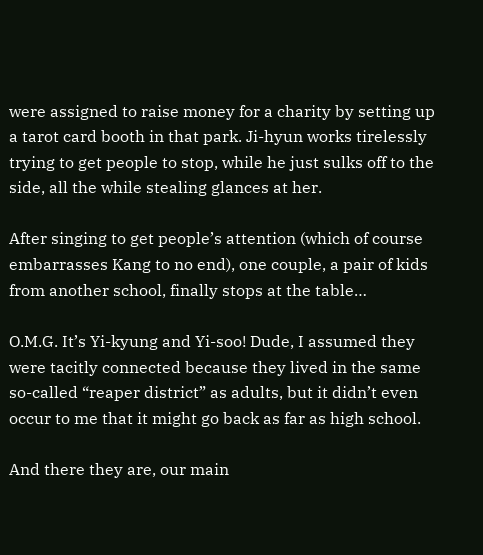were assigned to raise money for a charity by setting up a tarot card booth in that park. Ji-hyun works tirelessly trying to get people to stop, while he just sulks off to the side, all the while stealing glances at her.

After singing to get people’s attention (which of course embarrasses Kang to no end), one couple, a pair of kids from another school, finally stops at the table…

O.M.G. It’s Yi-kyung and Yi-soo! Dude, I assumed they were tacitly connected because they lived in the same so-called “reaper district” as adults, but it didn’t even occur to me that it might go back as far as high school.

And there they are, our main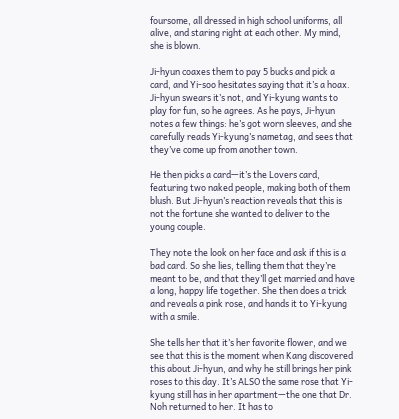foursome, all dressed in high school uniforms, all alive, and staring right at each other. My mind, she is blown.

Ji-hyun coaxes them to pay 5 bucks and pick a card, and Yi-soo hesitates saying that it’s a hoax. Ji-hyun swears it’s not, and Yi-kyung wants to play for fun, so he agrees. As he pays, Ji-hyun notes a few things: he’s got worn sleeves, and she carefully reads Yi-kyung’s nametag, and sees that they’ve come up from another town.

He then picks a card—it’s the Lovers card, featuring two naked people, making both of them blush. But Ji-hyun’s reaction reveals that this is not the fortune she wanted to deliver to the young couple.

They note the look on her face and ask if this is a bad card. So she lies, telling them that they’re meant to be, and that they’ll get married and have a long, happy life together. She then does a trick and reveals a pink rose, and hands it to Yi-kyung with a smile.

She tells her that it’s her favorite flower, and we see that this is the moment when Kang discovered this about Ji-hyun, and why he still brings her pink roses to this day. It’s ALSO the same rose that Yi-kyung still has in her apartment—the one that Dr. Noh returned to her. It has to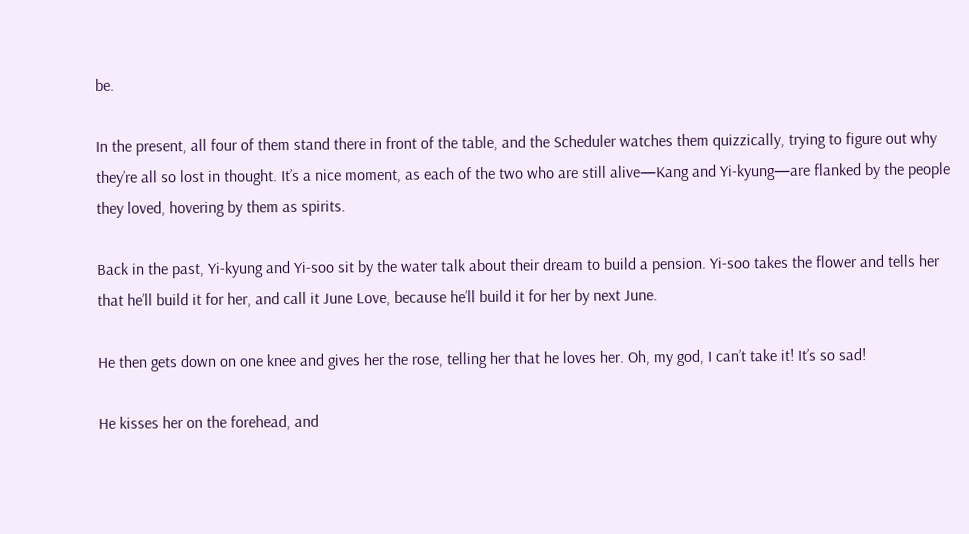be.

In the present, all four of them stand there in front of the table, and the Scheduler watches them quizzically, trying to figure out why they’re all so lost in thought. It’s a nice moment, as each of the two who are still alive—Kang and Yi-kyung—are flanked by the people they loved, hovering by them as spirits.

Back in the past, Yi-kyung and Yi-soo sit by the water talk about their dream to build a pension. Yi-soo takes the flower and tells her that he’ll build it for her, and call it June Love, because he’ll build it for her by next June.

He then gets down on one knee and gives her the rose, telling her that he loves her. Oh, my god, I can’t take it! It’s so sad!

He kisses her on the forehead, and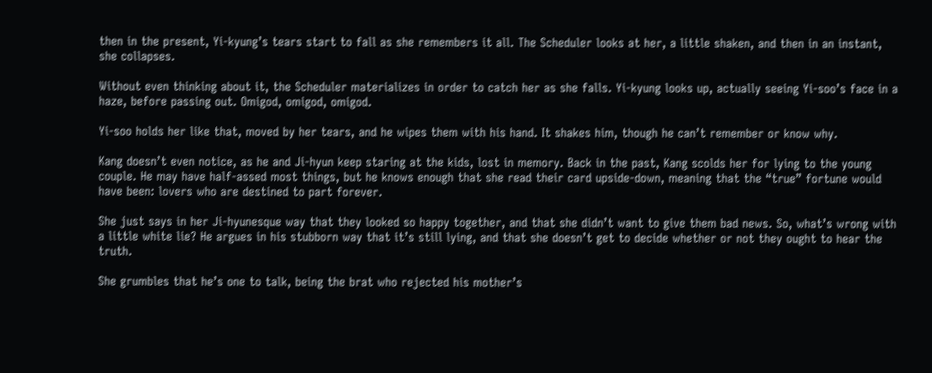then in the present, Yi-kyung’s tears start to fall as she remembers it all. The Scheduler looks at her, a little shaken, and then in an instant, she collapses.

Without even thinking about it, the Scheduler materializes in order to catch her as she falls. Yi-kyung looks up, actually seeing Yi-soo’s face in a haze, before passing out. Omigod, omigod, omigod.

Yi-soo holds her like that, moved by her tears, and he wipes them with his hand. It shakes him, though he can’t remember or know why.

Kang doesn’t even notice, as he and Ji-hyun keep staring at the kids, lost in memory. Back in the past, Kang scolds her for lying to the young couple. He may have half-assed most things, but he knows enough that she read their card upside-down, meaning that the “true” fortune would have been: lovers who are destined to part forever.

She just says in her Ji-hyunesque way that they looked so happy together, and that she didn’t want to give them bad news. So, what’s wrong with a little white lie? He argues in his stubborn way that it’s still lying, and that she doesn’t get to decide whether or not they ought to hear the truth.

She grumbles that he’s one to talk, being the brat who rejected his mother’s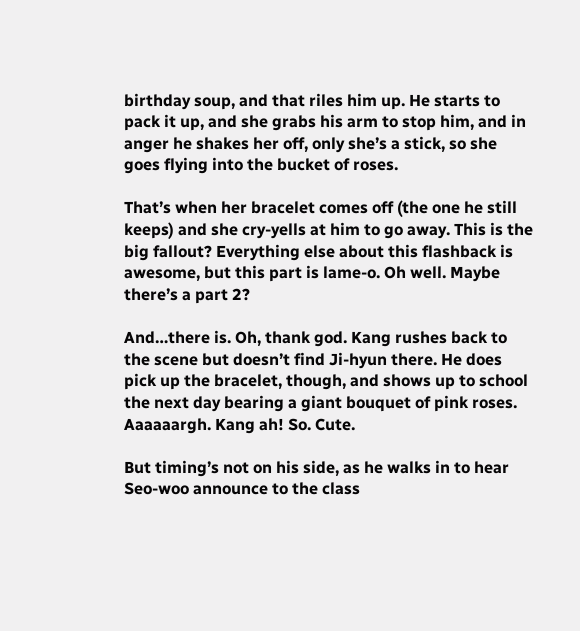birthday soup, and that riles him up. He starts to pack it up, and she grabs his arm to stop him, and in anger he shakes her off, only she’s a stick, so she goes flying into the bucket of roses.

That’s when her bracelet comes off (the one he still keeps) and she cry-yells at him to go away. This is the big fallout? Everything else about this flashback is awesome, but this part is lame-o. Oh well. Maybe there’s a part 2?

And…there is. Oh, thank god. Kang rushes back to the scene but doesn’t find Ji-hyun there. He does pick up the bracelet, though, and shows up to school the next day bearing a giant bouquet of pink roses. Aaaaaargh. Kang ah! So. Cute.

But timing’s not on his side, as he walks in to hear Seo-woo announce to the class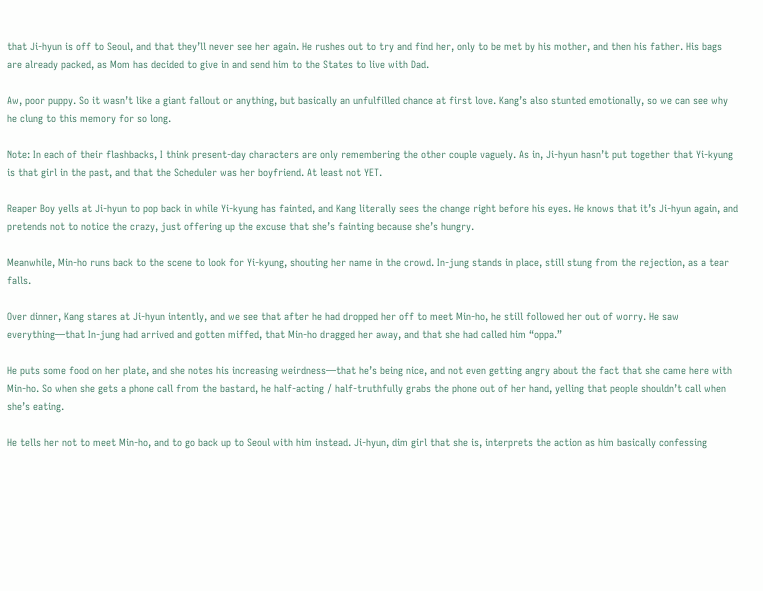that Ji-hyun is off to Seoul, and that they’ll never see her again. He rushes out to try and find her, only to be met by his mother, and then his father. His bags are already packed, as Mom has decided to give in and send him to the States to live with Dad.

Aw, poor puppy. So it wasn’t like a giant fallout or anything, but basically an unfulfilled chance at first love. Kang’s also stunted emotionally, so we can see why he clung to this memory for so long.

Note: In each of their flashbacks, I think present-day characters are only remembering the other couple vaguely. As in, Ji-hyun hasn’t put together that Yi-kyung is that girl in the past, and that the Scheduler was her boyfriend. At least not YET.

Reaper Boy yells at Ji-hyun to pop back in while Yi-kyung has fainted, and Kang literally sees the change right before his eyes. He knows that it’s Ji-hyun again, and pretends not to notice the crazy, just offering up the excuse that she’s fainting because she’s hungry.

Meanwhile, Min-ho runs back to the scene to look for Yi-kyung, shouting her name in the crowd. In-jung stands in place, still stung from the rejection, as a tear falls.

Over dinner, Kang stares at Ji-hyun intently, and we see that after he had dropped her off to meet Min-ho, he still followed her out of worry. He saw everything—that In-jung had arrived and gotten miffed, that Min-ho dragged her away, and that she had called him “oppa.”

He puts some food on her plate, and she notes his increasing weirdness—that he’s being nice, and not even getting angry about the fact that she came here with Min-ho. So when she gets a phone call from the bastard, he half-acting / half-truthfully grabs the phone out of her hand, yelling that people shouldn’t call when she’s eating.

He tells her not to meet Min-ho, and to go back up to Seoul with him instead. Ji-hyun, dim girl that she is, interprets the action as him basically confessing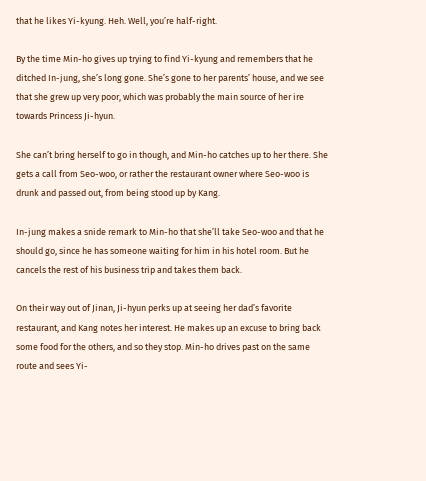that he likes Yi-kyung. Heh. Well, you’re half-right.

By the time Min-ho gives up trying to find Yi-kyung and remembers that he ditched In-jung, she’s long gone. She’s gone to her parents’ house, and we see that she grew up very poor, which was probably the main source of her ire towards Princess Ji-hyun.

She can’t bring herself to go in though, and Min-ho catches up to her there. She gets a call from Seo-woo, or rather the restaurant owner where Seo-woo is drunk and passed out, from being stood up by Kang.

In-jung makes a snide remark to Min-ho that she’ll take Seo-woo and that he should go, since he has someone waiting for him in his hotel room. But he cancels the rest of his business trip and takes them back.

On their way out of Jinan, Ji-hyun perks up at seeing her dad’s favorite restaurant, and Kang notes her interest. He makes up an excuse to bring back some food for the others, and so they stop. Min-ho drives past on the same route and sees Yi-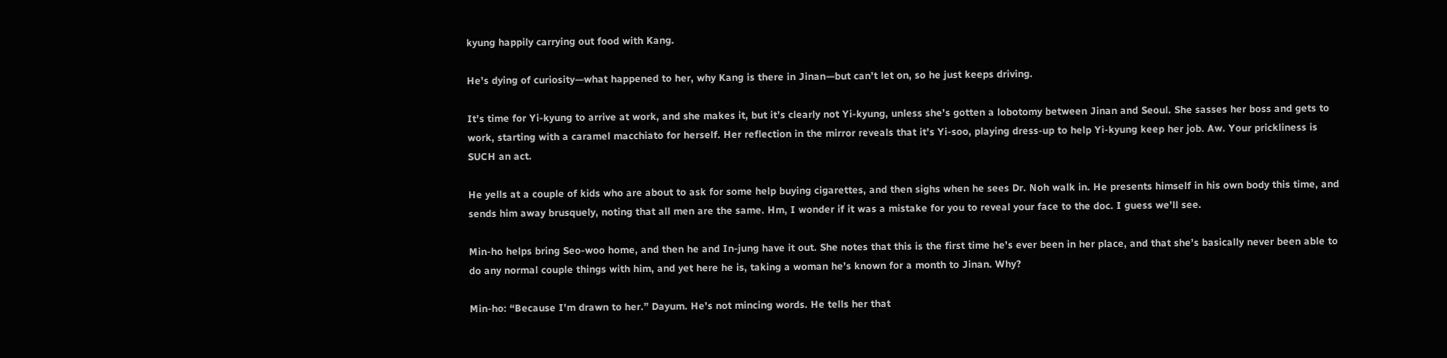kyung happily carrying out food with Kang.

He’s dying of curiosity—what happened to her, why Kang is there in Jinan—but can’t let on, so he just keeps driving.

It’s time for Yi-kyung to arrive at work, and she makes it, but it’s clearly not Yi-kyung, unless she’s gotten a lobotomy between Jinan and Seoul. She sasses her boss and gets to work, starting with a caramel macchiato for herself. Her reflection in the mirror reveals that it’s Yi-soo, playing dress-up to help Yi-kyung keep her job. Aw. Your prickliness is SUCH an act.

He yells at a couple of kids who are about to ask for some help buying cigarettes, and then sighs when he sees Dr. Noh walk in. He presents himself in his own body this time, and sends him away brusquely, noting that all men are the same. Hm, I wonder if it was a mistake for you to reveal your face to the doc. I guess we’ll see.

Min-ho helps bring Seo-woo home, and then he and In-jung have it out. She notes that this is the first time he’s ever been in her place, and that she’s basically never been able to do any normal couple things with him, and yet here he is, taking a woman he’s known for a month to Jinan. Why?

Min-ho: “Because I’m drawn to her.” Dayum. He’s not mincing words. He tells her that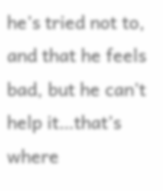he’s tried not to, and that he feels bad, but he can’t help it…that’s where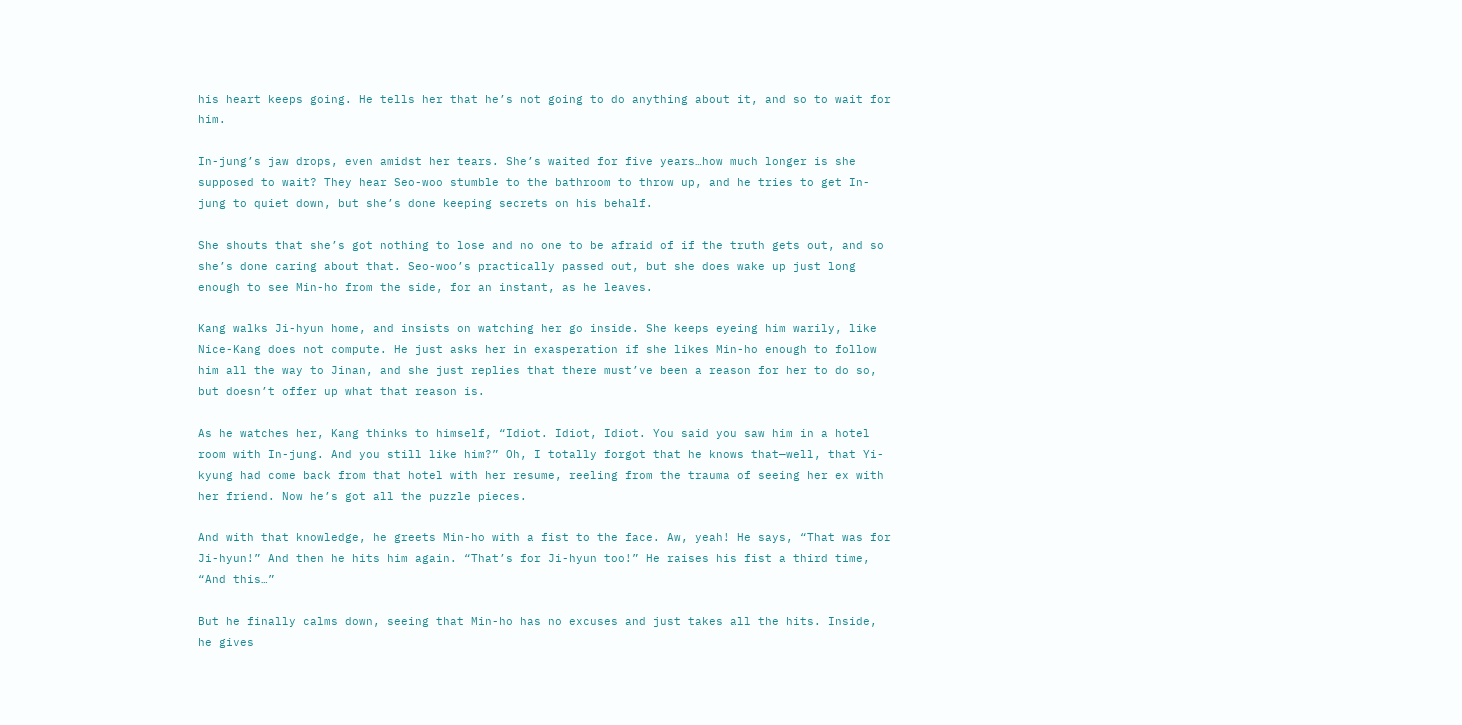his heart keeps going. He tells her that he’s not going to do anything about it, and so to wait for him.

In-jung’s jaw drops, even amidst her tears. She’s waited for five years…how much longer is she supposed to wait? They hear Seo-woo stumble to the bathroom to throw up, and he tries to get In-jung to quiet down, but she’s done keeping secrets on his behalf.

She shouts that she’s got nothing to lose and no one to be afraid of if the truth gets out, and so she’s done caring about that. Seo-woo’s practically passed out, but she does wake up just long enough to see Min-ho from the side, for an instant, as he leaves.

Kang walks Ji-hyun home, and insists on watching her go inside. She keeps eyeing him warily, like Nice-Kang does not compute. He just asks her in exasperation if she likes Min-ho enough to follow him all the way to Jinan, and she just replies that there must’ve been a reason for her to do so, but doesn’t offer up what that reason is.

As he watches her, Kang thinks to himself, “Idiot. Idiot, Idiot. You said you saw him in a hotel room with In-jung. And you still like him?” Oh, I totally forgot that he knows that—well, that Yi-kyung had come back from that hotel with her resume, reeling from the trauma of seeing her ex with her friend. Now he’s got all the puzzle pieces.

And with that knowledge, he greets Min-ho with a fist to the face. Aw, yeah! He says, “That was for Ji-hyun!” And then he hits him again. “That’s for Ji-hyun too!” He raises his fist a third time, “And this…”

But he finally calms down, seeing that Min-ho has no excuses and just takes all the hits. Inside, he gives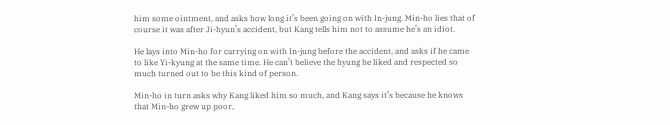him some ointment, and asks how long it’s been going on with In-jung. Min-ho lies that of course it was after Ji-hyun’s accident, but Kang tells him not to assume he’s an idiot.

He lays into Min-ho for carrying on with In-jung before the accident, and asks if he came to like Yi-kyung at the same time. He can’t believe the hyung he liked and respected so much turned out to be this kind of person.

Min-ho in turn asks why Kang liked him so much, and Kang says it’s because he knows that Min-ho grew up poor,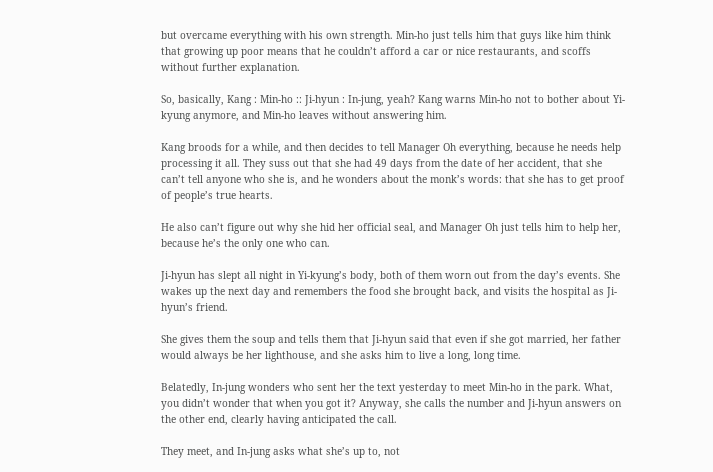but overcame everything with his own strength. Min-ho just tells him that guys like him think that growing up poor means that he couldn’t afford a car or nice restaurants, and scoffs without further explanation.

So, basically, Kang : Min-ho :: Ji-hyun : In-jung, yeah? Kang warns Min-ho not to bother about Yi-kyung anymore, and Min-ho leaves without answering him.

Kang broods for a while, and then decides to tell Manager Oh everything, because he needs help processing it all. They suss out that she had 49 days from the date of her accident, that she can’t tell anyone who she is, and he wonders about the monk’s words: that she has to get proof of people’s true hearts.

He also can’t figure out why she hid her official seal, and Manager Oh just tells him to help her, because he’s the only one who can.

Ji-hyun has slept all night in Yi-kyung’s body, both of them worn out from the day’s events. She wakes up the next day and remembers the food she brought back, and visits the hospital as Ji-hyun’s friend.

She gives them the soup and tells them that Ji-hyun said that even if she got married, her father would always be her lighthouse, and she asks him to live a long, long time.

Belatedly, In-jung wonders who sent her the text yesterday to meet Min-ho in the park. What, you didn’t wonder that when you got it? Anyway, she calls the number and Ji-hyun answers on the other end, clearly having anticipated the call.

They meet, and In-jung asks what she’s up to, not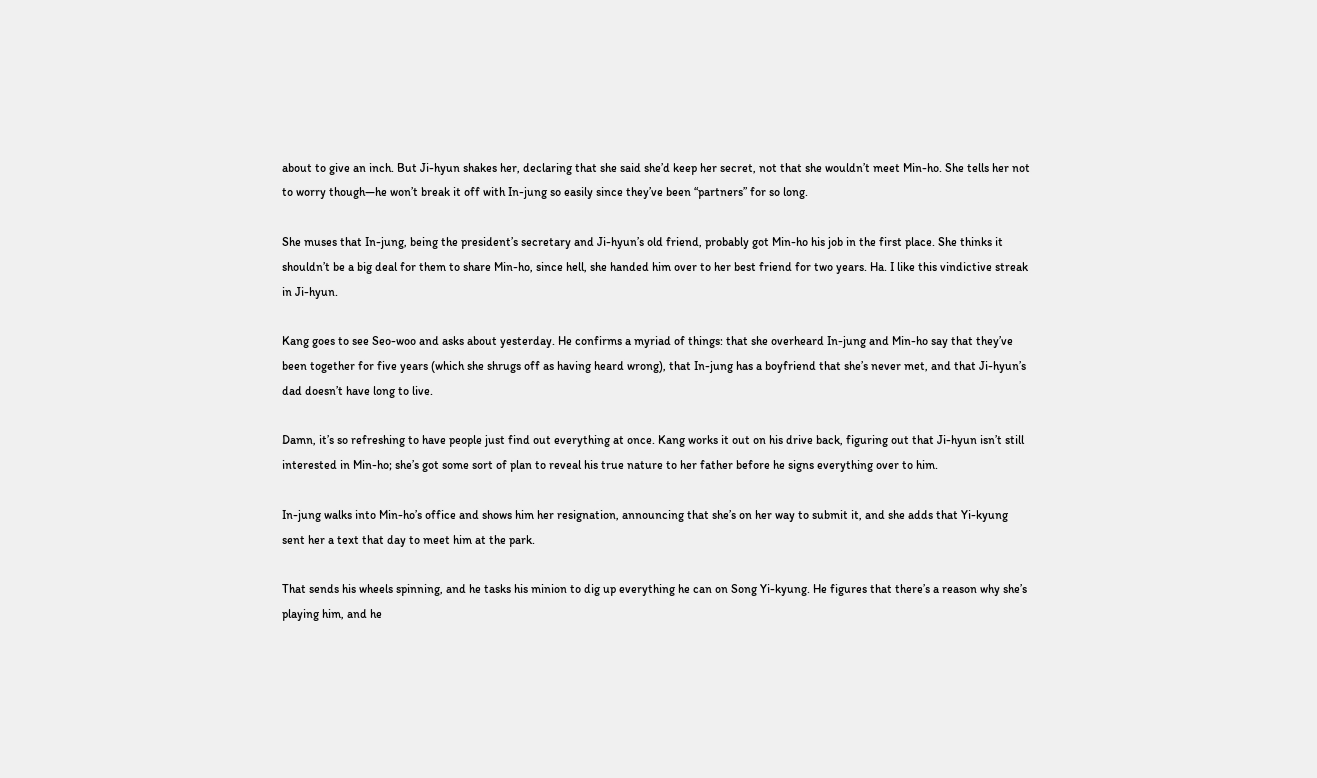about to give an inch. But Ji-hyun shakes her, declaring that she said she’d keep her secret, not that she wouldn’t meet Min-ho. She tells her not to worry though—he won’t break it off with In-jung so easily since they’ve been “partners” for so long.

She muses that In-jung, being the president’s secretary and Ji-hyun’s old friend, probably got Min-ho his job in the first place. She thinks it shouldn’t be a big deal for them to share Min-ho, since hell, she handed him over to her best friend for two years. Ha. I like this vindictive streak in Ji-hyun.

Kang goes to see Seo-woo and asks about yesterday. He confirms a myriad of things: that she overheard In-jung and Min-ho say that they’ve been together for five years (which she shrugs off as having heard wrong), that In-jung has a boyfriend that she’s never met, and that Ji-hyun’s dad doesn’t have long to live.

Damn, it’s so refreshing to have people just find out everything at once. Kang works it out on his drive back, figuring out that Ji-hyun isn’t still interested in Min-ho; she’s got some sort of plan to reveal his true nature to her father before he signs everything over to him.

In-jung walks into Min-ho’s office and shows him her resignation, announcing that she’s on her way to submit it, and she adds that Yi-kyung sent her a text that day to meet him at the park.

That sends his wheels spinning, and he tasks his minion to dig up everything he can on Song Yi-kyung. He figures that there’s a reason why she’s playing him, and he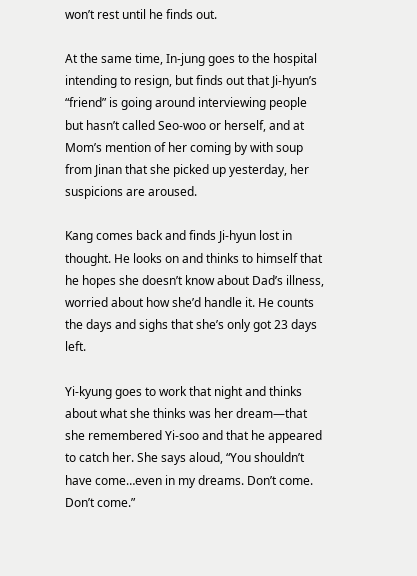won’t rest until he finds out.

At the same time, In-jung goes to the hospital intending to resign, but finds out that Ji-hyun’s “friend” is going around interviewing people but hasn’t called Seo-woo or herself, and at Mom’s mention of her coming by with soup from Jinan that she picked up yesterday, her suspicions are aroused.

Kang comes back and finds Ji-hyun lost in thought. He looks on and thinks to himself that he hopes she doesn’t know about Dad’s illness, worried about how she’d handle it. He counts the days and sighs that she’s only got 23 days left.

Yi-kyung goes to work that night and thinks about what she thinks was her dream—that she remembered Yi-soo and that he appeared to catch her. She says aloud, “You shouldn’t have come…even in my dreams. Don’t come. Don’t come.”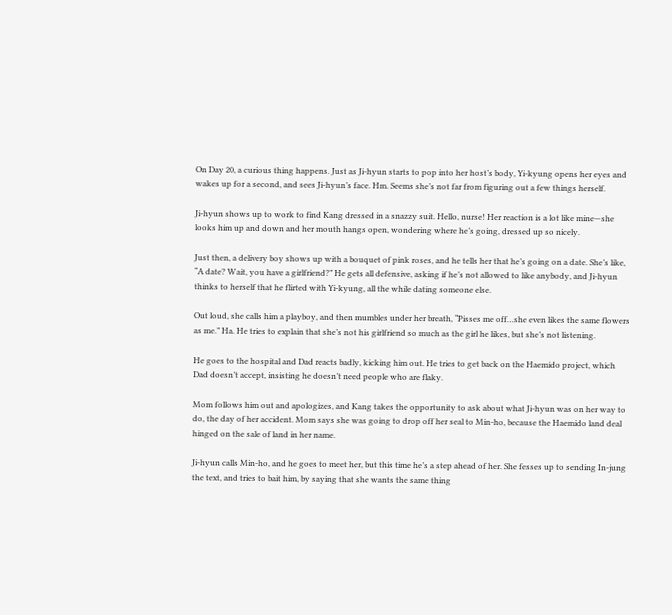On Day 20, a curious thing happens. Just as Ji-hyun starts to pop into her host’s body, Yi-kyung opens her eyes and wakes up for a second, and sees Ji-hyun’s face. Hm. Seems she’s not far from figuring out a few things herself.

Ji-hyun shows up to work to find Kang dressed in a snazzy suit. Hello, nurse! Her reaction is a lot like mine—she looks him up and down and her mouth hangs open, wondering where he’s going, dressed up so nicely.

Just then, a delivery boy shows up with a bouquet of pink roses, and he tells her that he’s going on a date. She’s like, “A date? Wait, you have a girlfriend?” He gets all defensive, asking if he’s not allowed to like anybody, and Ji-hyun thinks to herself that he flirted with Yi-kyung, all the while dating someone else.

Out loud, she calls him a playboy, and then mumbles under her breath, “Pisses me off…she even likes the same flowers as me.” Ha. He tries to explain that she’s not his girlfriend so much as the girl he likes, but she’s not listening.

He goes to the hospital and Dad reacts badly, kicking him out. He tries to get back on the Haemido project, which Dad doesn’t accept, insisting he doesn’t need people who are flaky.

Mom follows him out and apologizes, and Kang takes the opportunity to ask about what Ji-hyun was on her way to do, the day of her accident. Mom says she was going to drop off her seal to Min-ho, because the Haemido land deal hinged on the sale of land in her name.

Ji-hyun calls Min-ho, and he goes to meet her, but this time he’s a step ahead of her. She fesses up to sending In-jung the text, and tries to bait him, by saying that she wants the same thing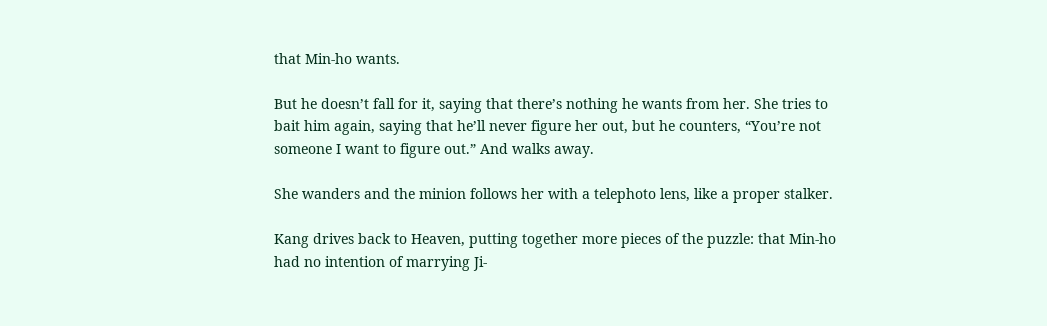that Min-ho wants.

But he doesn’t fall for it, saying that there’s nothing he wants from her. She tries to bait him again, saying that he’ll never figure her out, but he counters, “You’re not someone I want to figure out.” And walks away.

She wanders and the minion follows her with a telephoto lens, like a proper stalker.

Kang drives back to Heaven, putting together more pieces of the puzzle: that Min-ho had no intention of marrying Ji-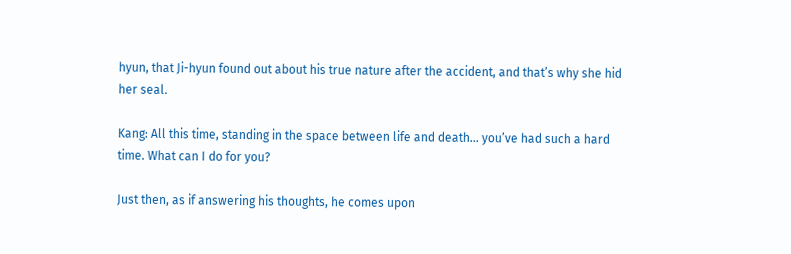hyun, that Ji-hyun found out about his true nature after the accident, and that’s why she hid her seal.

Kang: All this time, standing in the space between life and death… you’ve had such a hard time. What can I do for you?

Just then, as if answering his thoughts, he comes upon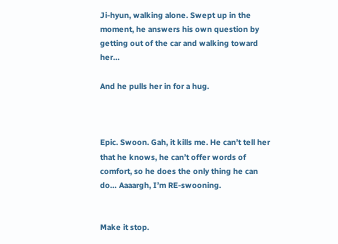Ji-hyun, walking alone. Swept up in the moment, he answers his own question by getting out of the car and walking toward her…

And he pulls her in for a hug.



Epic. Swoon. Gah, it kills me. He can’t tell her that he knows, he can’t offer words of comfort, so he does the only thing he can do… Aaaargh, I’m RE-swooning.


Make it stop.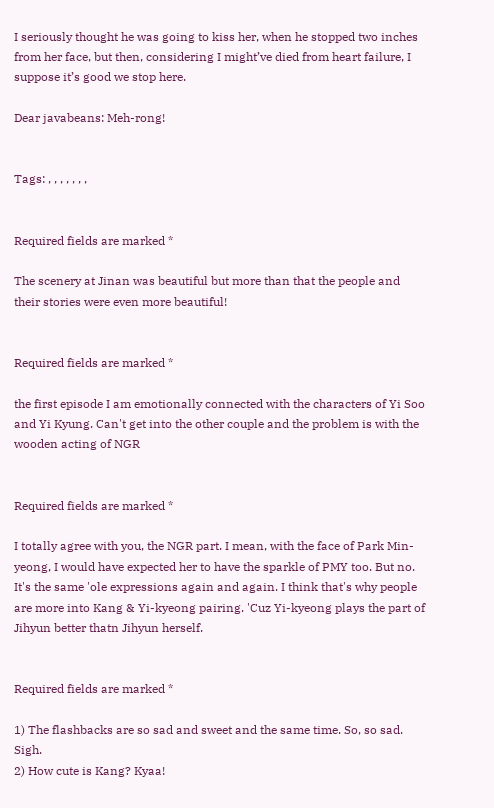I seriously thought he was going to kiss her, when he stopped two inches from her face, but then, considering I might’ve died from heart failure, I suppose it’s good we stop here.

Dear javabeans: Meh-rong!


Tags: , , , , , , ,


Required fields are marked *

The scenery at Jinan was beautiful but more than that the people and their stories were even more beautiful!


Required fields are marked *

the first episode I am emotionally connected with the characters of Yi Soo and Yi Kyung. Can't get into the other couple and the problem is with the wooden acting of NGR


Required fields are marked *

I totally agree with you, the NGR part. I mean, with the face of Park Min-yeong, I would have expected her to have the sparkle of PMY too. But no. It's the same 'ole expressions again and again. I think that's why people are more into Kang & Yi-kyeong pairing. 'Cuz Yi-kyeong plays the part of Jihyun better thatn Jihyun herself.


Required fields are marked *

1) The flashbacks are so sad and sweet and the same time. So, so sad. Sigh.
2) How cute is Kang? Kyaa!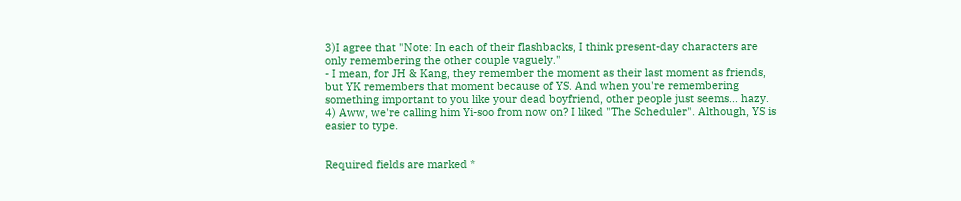3)I agree that "Note: In each of their flashbacks, I think present-day characters are only remembering the other couple vaguely."
- I mean, for JH & Kang, they remember the moment as their last moment as friends, but YK remembers that moment because of YS. And when you're remembering something important to you like your dead boyfriend, other people just seems... hazy.
4) Aww, we're calling him Yi-soo from now on? I liked "The Scheduler". Although, YS is easier to type.


Required fields are marked *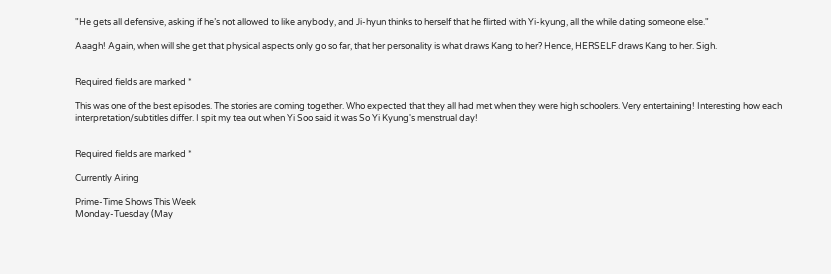"He gets all defensive, asking if he’s not allowed to like anybody, and Ji-hyun thinks to herself that he flirted with Yi-kyung, all the while dating someone else."

Aaagh! Again, when will she get that physical aspects only go so far, that her personality is what draws Kang to her? Hence, HERSELF draws Kang to her. Sigh.


Required fields are marked *

This was one of the best episodes. The stories are coming together. Who expected that they all had met when they were high schoolers. Very entertaining! Interesting how each interpretation/subtitles differ. I spit my tea out when Yi Soo said it was So Yi Kyung's menstrual day!


Required fields are marked *

Currently Airing

Prime-Time Shows This Week
Monday-Tuesday (May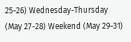25-26) Wednesday-Thursday (May 27-28) Weekend (May 29-31)